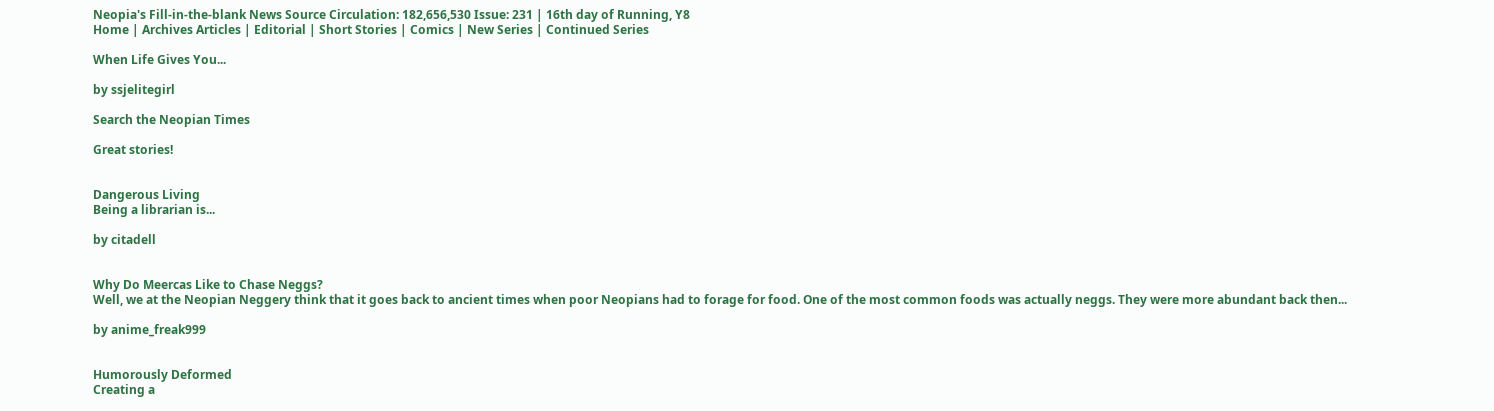Neopia's Fill-in-the-blank News Source Circulation: 182,656,530 Issue: 231 | 16th day of Running, Y8
Home | Archives Articles | Editorial | Short Stories | Comics | New Series | Continued Series

When Life Gives You...

by ssjelitegirl

Search the Neopian Times

Great stories!


Dangerous Living
Being a librarian is...

by citadell


Why Do Meercas Like to Chase Neggs?
Well, we at the Neopian Neggery think that it goes back to ancient times when poor Neopians had to forage for food. One of the most common foods was actually neggs. They were more abundant back then...

by anime_freak999


Humorously Deformed
Creating a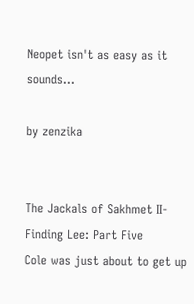Neopet isn't as easy as it sounds...

by zenzika


The Jackals of Sakhmet II- Finding Lee: Part Five
Cole was just about to get up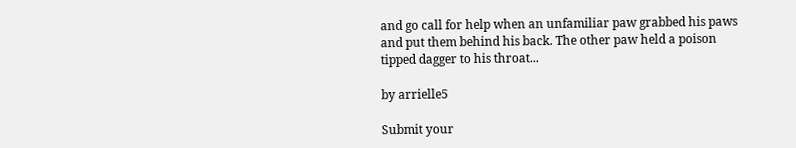and go call for help when an unfamiliar paw grabbed his paws and put them behind his back. The other paw held a poison tipped dagger to his throat...

by arrielle5

Submit your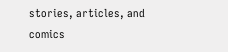stories, articles, and comics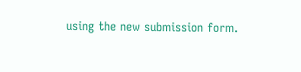using the new submission form.